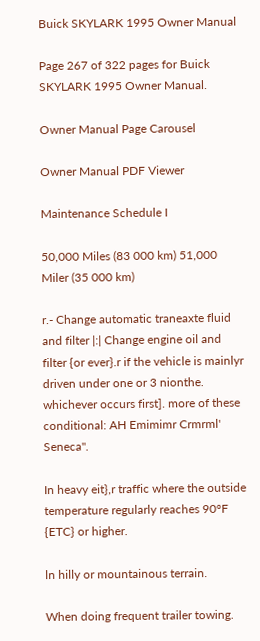Buick SKYLARK 1995 Owner Manual

Page 267 of 322 pages for Buick SKYLARK 1995 Owner Manual.

Owner Manual Page Carousel

Owner Manual PDF Viewer

Maintenance Schedule I

50,000 Miles (83 000 km) 51,000 Miler (35 000 km)

r.- Change automatic traneaxte fluid and filter |:| Change engine oil and filter {or ever}.r if the vehicle is mainlyr driven under one or 3 nionthe. whichever occurs first]. more of these conditional: AH Emimimr Crmrml' Seneca".

In heavy eit},r traffic where the outside temperature regularly reaches 90°F {ETC} or higher.

ln hilly or mountainous terrain.

When doing frequent trailer towing.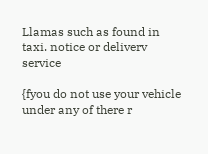Llamas such as found in taxi. notice or deliverv service

{fyou do not use your vehicle under any of there r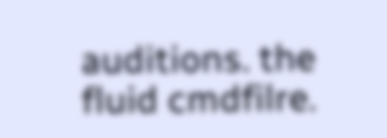auditions. the fluid cmdfilre.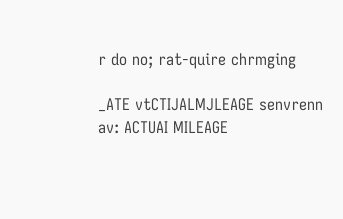r do no; rat-quire chrmging

_ATE vtCTIJALMJLEAGE senvrenn av: ACTUAI MILEAGE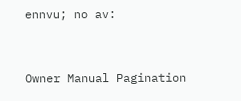ennvu; no av:


Owner Manual Pagination